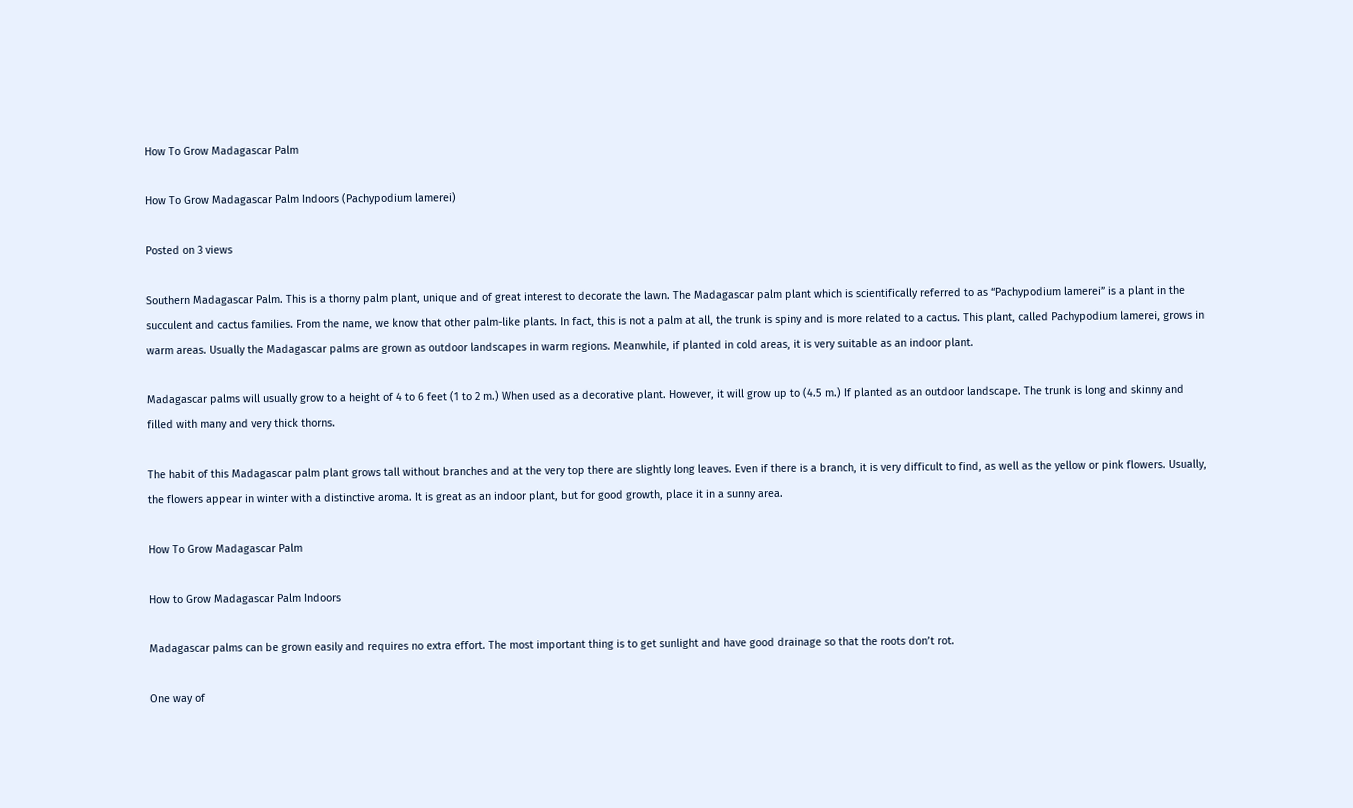How To Grow Madagascar Palm

How To Grow Madagascar Palm Indoors (Pachypodium lamerei)

Posted on 3 views

Southern Madagascar Palm. This is a thorny palm plant, unique and of great interest to decorate the lawn. The Madagascar palm plant which is scientifically referred to as “Pachypodium lamerei” is a plant in the succulent and cactus families. From the name, we know that other palm-like plants. In fact, this is not a palm at all, the trunk is spiny and is more related to a cactus. This plant, called Pachypodium lamerei, grows in warm areas. Usually the Madagascar palms are grown as outdoor landscapes in warm regions. Meanwhile, if planted in cold areas, it is very suitable as an indoor plant.

Madagascar palms will usually grow to a height of 4 to 6 feet (1 to 2 m.) When used as a decorative plant. However, it will grow up to (4.5 m.) If planted as an outdoor landscape. The trunk is long and skinny and filled with many and very thick thorns.

The habit of this Madagascar palm plant grows tall without branches and at the very top there are slightly long leaves. Even if there is a branch, it is very difficult to find, as well as the yellow or pink flowers. Usually, the flowers appear in winter with a distinctive aroma. It is great as an indoor plant, but for good growth, place it in a sunny area.

How To Grow Madagascar Palm

How to Grow Madagascar Palm Indoors

Madagascar palms can be grown easily and requires no extra effort. The most important thing is to get sunlight and have good drainage so that the roots don’t rot.

One way of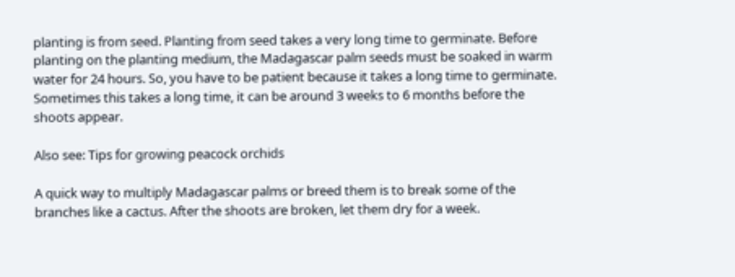planting is from seed. Planting from seed takes a very long time to germinate. Before planting on the planting medium, the Madagascar palm seeds must be soaked in warm water for 24 hours. So, you have to be patient because it takes a long time to germinate. Sometimes this takes a long time, it can be around 3 weeks to 6 months before the shoots appear.

Also see: Tips for growing peacock orchids

A quick way to multiply Madagascar palms or breed them is to break some of the branches like a cactus. After the shoots are broken, let them dry for a week.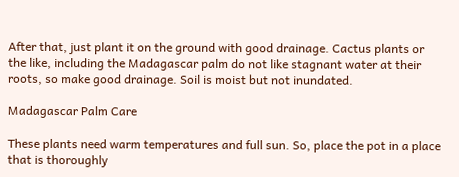After that, just plant it on the ground with good drainage. Cactus plants or the like, including the Madagascar palm do not like stagnant water at their roots, so make good drainage. Soil is moist but not inundated.

Madagascar Palm Care

These plants need warm temperatures and full sun. So, place the pot in a place that is thoroughly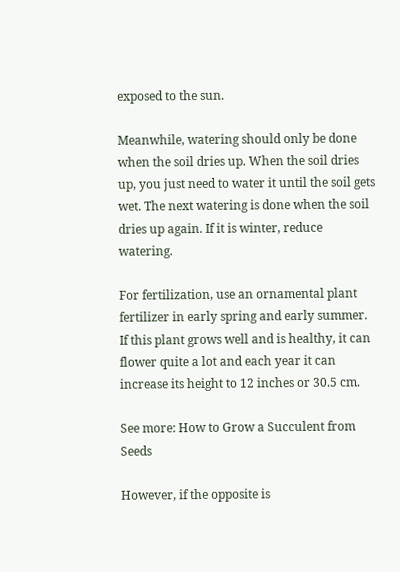exposed to the sun.

Meanwhile, watering should only be done when the soil dries up. When the soil dries up, you just need to water it until the soil gets wet. The next watering is done when the soil dries up again. If it is winter, reduce watering.

For fertilization, use an ornamental plant fertilizer in early spring and early summer. If this plant grows well and is healthy, it can flower quite a lot and each year it can increase its height to 12 inches or 30.5 cm.

See more: How to Grow a Succulent from Seeds

However, if the opposite is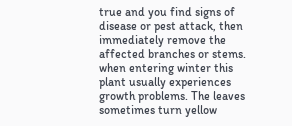true and you find signs of disease or pest attack, then immediately remove the affected branches or stems. when entering winter this plant usually experiences growth problems. The leaves sometimes turn yellow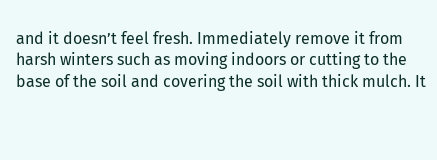and it doesn’t feel fresh. Immediately remove it from harsh winters such as moving indoors or cutting to the base of the soil and covering the soil with thick mulch. It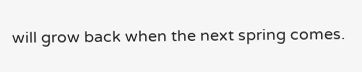will grow back when the next spring comes.